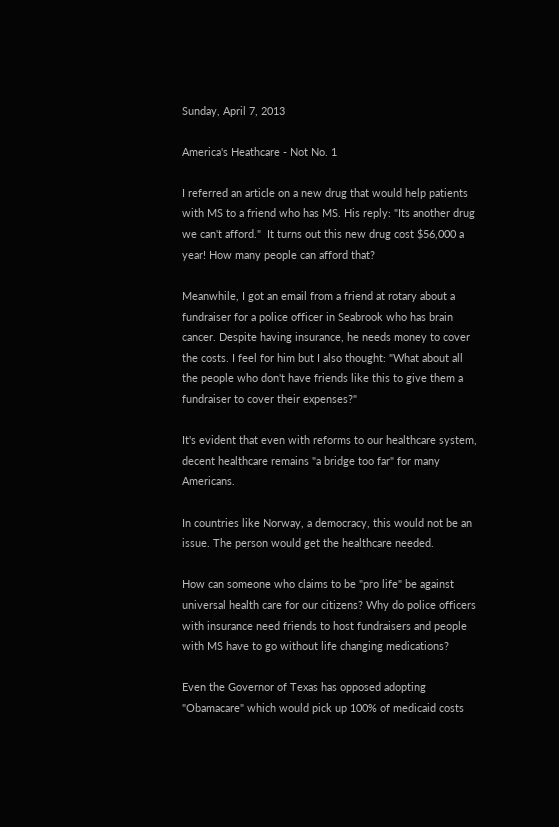Sunday, April 7, 2013

America's Heathcare - Not No. 1

I referred an article on a new drug that would help patients with MS to a friend who has MS. His reply: "Its another drug we can't afford."  It turns out this new drug cost $56,000 a year! How many people can afford that?

Meanwhile, I got an email from a friend at rotary about a fundraiser for a police officer in Seabrook who has brain cancer. Despite having insurance, he needs money to cover the costs. I feel for him but I also thought: "What about all the people who don't have friends like this to give them a fundraiser to cover their expenses?"

It's evident that even with reforms to our healthcare system, decent healthcare remains "a bridge too far" for many Americans.

In countries like Norway, a democracy, this would not be an issue. The person would get the healthcare needed.

How can someone who claims to be "pro life" be against universal health care for our citizens? Why do police officers with insurance need friends to host fundraisers and people with MS have to go without life changing medications?

Even the Governor of Texas has opposed adopting "Obamacare" which would pick up 100% of medicaid costs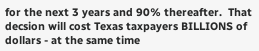for the next 3 years and 90% thereafter.  That decsion will cost Texas taxpayers BILLIONS of dollars - at the same time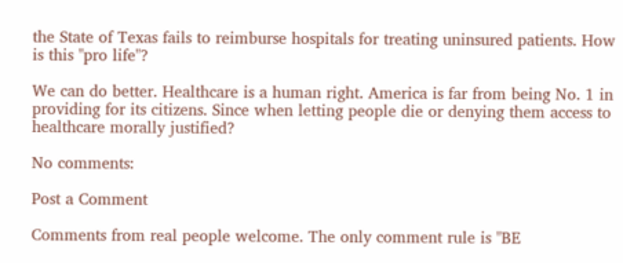the State of Texas fails to reimburse hospitals for treating uninsured patients. How is this "pro life"?

We can do better. Healthcare is a human right. America is far from being No. 1 in providing for its citizens. Since when letting people die or denying them access to healthcare morally justified?

No comments:

Post a Comment

Comments from real people welcome. The only comment rule is "BE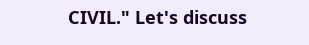CIVIL." Let's discuss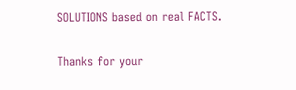SOLUTIONS based on real FACTS.

Thanks for your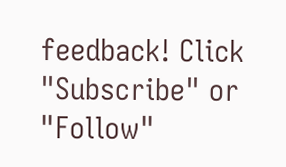feedback! Click "Subscribe" or "Follow"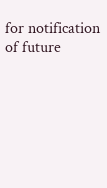for notification of future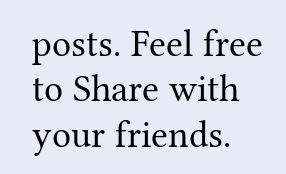posts. Feel free to Share with your friends.